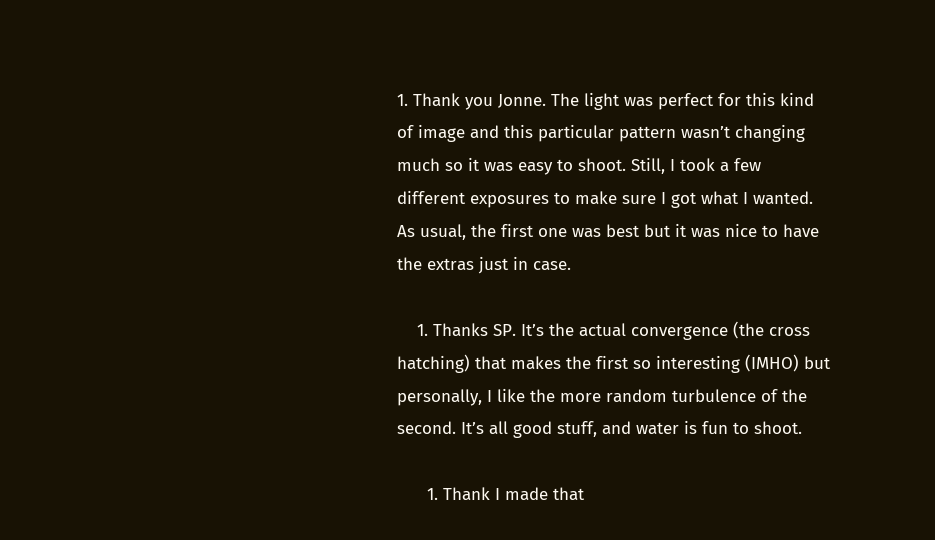1. Thank you Jonne. The light was perfect for this kind of image and this particular pattern wasn’t changing much so it was easy to shoot. Still, I took a few different exposures to make sure I got what I wanted. As usual, the first one was best but it was nice to have the extras just in case.

    1. Thanks SP. It’s the actual convergence (the cross hatching) that makes the first so interesting (IMHO) but personally, I like the more random turbulence of the second. It’s all good stuff, and water is fun to shoot.

      1. Thank I made that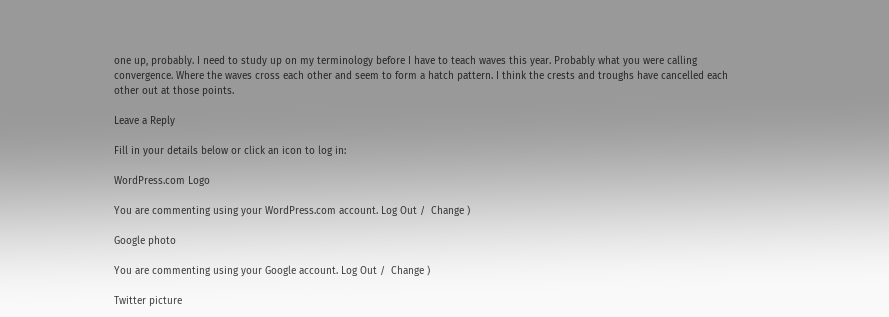one up, probably. I need to study up on my terminology before I have to teach waves this year. Probably what you were calling convergence. Where the waves cross each other and seem to form a hatch pattern. I think the crests and troughs have cancelled each other out at those points.

Leave a Reply

Fill in your details below or click an icon to log in:

WordPress.com Logo

You are commenting using your WordPress.com account. Log Out /  Change )

Google photo

You are commenting using your Google account. Log Out /  Change )

Twitter picture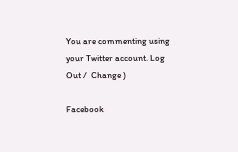You are commenting using your Twitter account. Log Out /  Change )

Facebook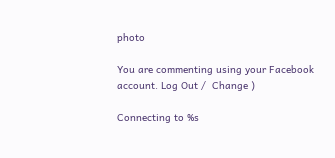photo

You are commenting using your Facebook account. Log Out /  Change )

Connecting to %s